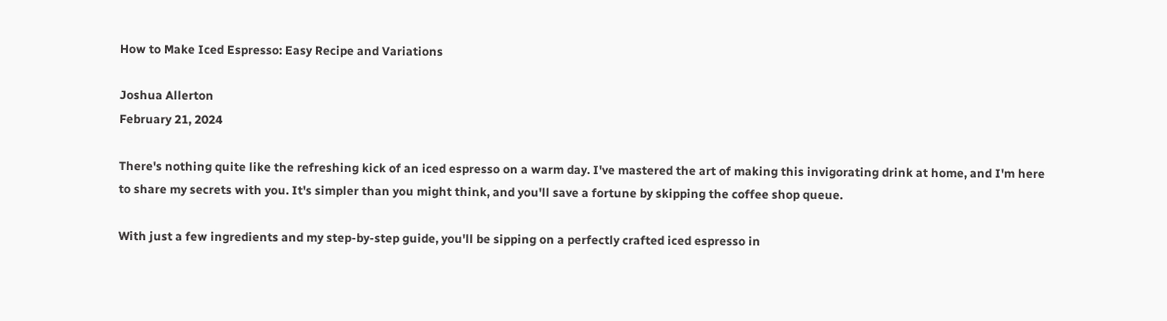How to Make Iced Espresso: Easy Recipe and Variations

Joshua Allerton
February 21, 2024

There's nothing quite like the refreshing kick of an iced espresso on a warm day. I've mastered the art of making this invigorating drink at home, and I'm here to share my secrets with you. It's simpler than you might think, and you'll save a fortune by skipping the coffee shop queue.

With just a few ingredients and my step-by-step guide, you'll be sipping on a perfectly crafted iced espresso in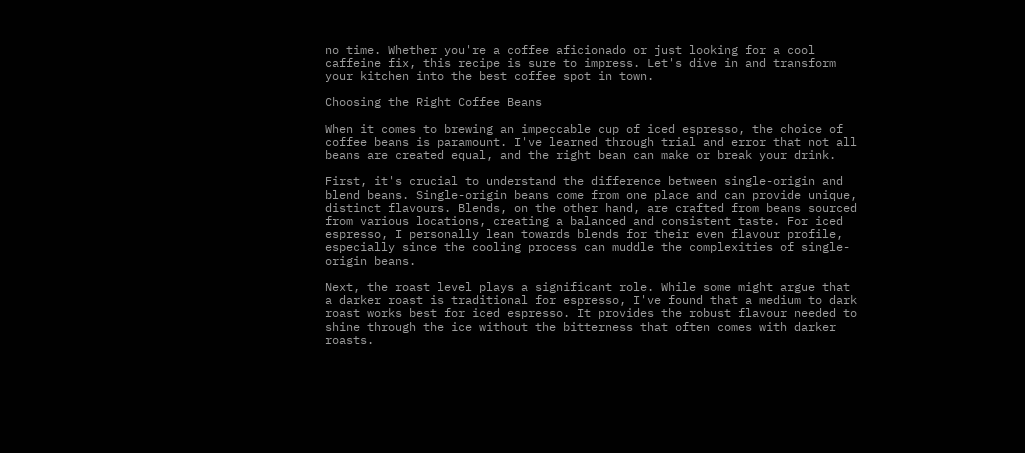no time. Whether you're a coffee aficionado or just looking for a cool caffeine fix, this recipe is sure to impress. Let's dive in and transform your kitchen into the best coffee spot in town.

Choosing the Right Coffee Beans

When it comes to brewing an impeccable cup of iced espresso, the choice of coffee beans is paramount. I've learned through trial and error that not all beans are created equal, and the right bean can make or break your drink.

First, it's crucial to understand the difference between single-origin and blend beans. Single-origin beans come from one place and can provide unique, distinct flavours. Blends, on the other hand, are crafted from beans sourced from various locations, creating a balanced and consistent taste. For iced espresso, I personally lean towards blends for their even flavour profile, especially since the cooling process can muddle the complexities of single-origin beans.

Next, the roast level plays a significant role. While some might argue that a darker roast is traditional for espresso, I've found that a medium to dark roast works best for iced espresso. It provides the robust flavour needed to shine through the ice without the bitterness that often comes with darker roasts.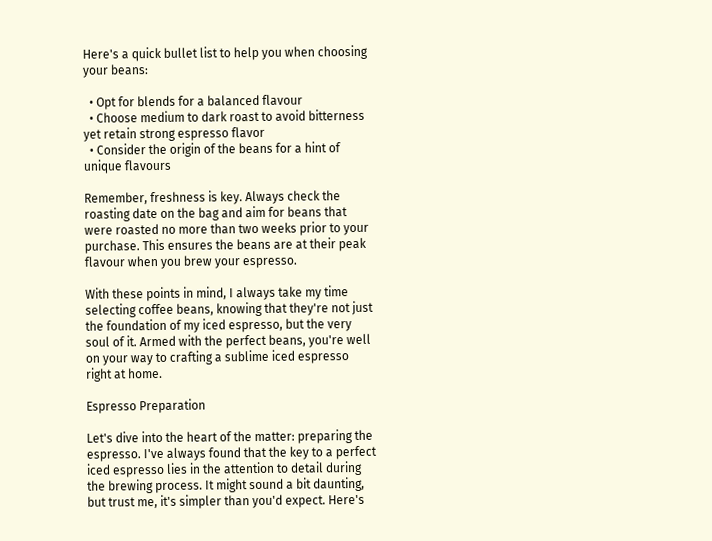Here's a quick bullet list to help you when choosing your beans:

  • Opt for blends for a balanced flavour
  • Choose medium to dark roast to avoid bitterness yet retain strong espresso flavor
  • Consider the origin of the beans for a hint of unique flavours

Remember, freshness is key. Always check the roasting date on the bag and aim for beans that were roasted no more than two weeks prior to your purchase. This ensures the beans are at their peak flavour when you brew your espresso.

With these points in mind, I always take my time selecting coffee beans, knowing that they're not just the foundation of my iced espresso, but the very soul of it. Armed with the perfect beans, you're well on your way to crafting a sublime iced espresso right at home.

Espresso Preparation

Let's dive into the heart of the matter: preparing the espresso. I've always found that the key to a perfect iced espresso lies in the attention to detail during the brewing process. It might sound a bit daunting, but trust me, it's simpler than you'd expect. Here's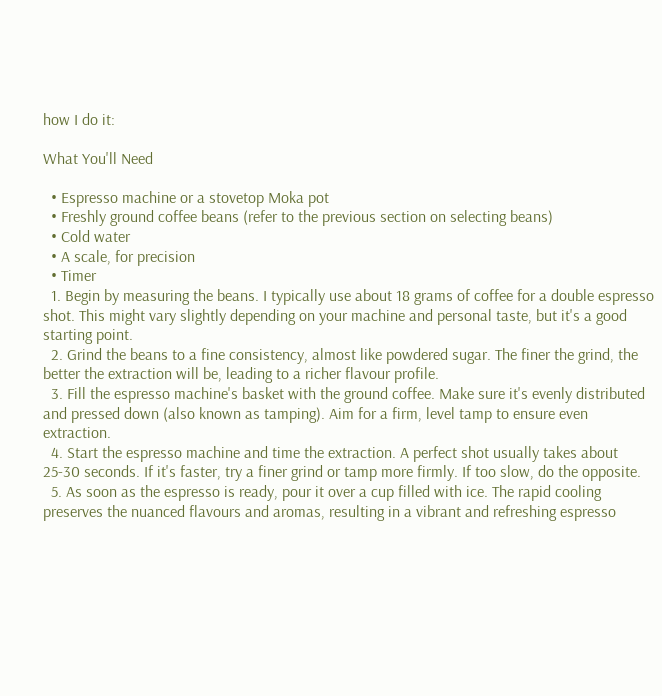how I do it:

What You'll Need

  • Espresso machine or a stovetop Moka pot
  • Freshly ground coffee beans (refer to the previous section on selecting beans)
  • Cold water
  • A scale, for precision
  • Timer
  1. Begin by measuring the beans. I typically use about 18 grams of coffee for a double espresso shot. This might vary slightly depending on your machine and personal taste, but it's a good starting point.
  2. Grind the beans to a fine consistency, almost like powdered sugar. The finer the grind, the better the extraction will be, leading to a richer flavour profile.
  3. Fill the espresso machine's basket with the ground coffee. Make sure it's evenly distributed and pressed down (also known as tamping). Aim for a firm, level tamp to ensure even extraction.
  4. Start the espresso machine and time the extraction. A perfect shot usually takes about 25-30 seconds. If it's faster, try a finer grind or tamp more firmly. If too slow, do the opposite.
  5. As soon as the espresso is ready, pour it over a cup filled with ice. The rapid cooling preserves the nuanced flavours and aromas, resulting in a vibrant and refreshing espresso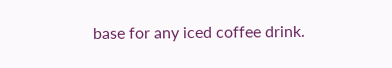base for any iced coffee drink.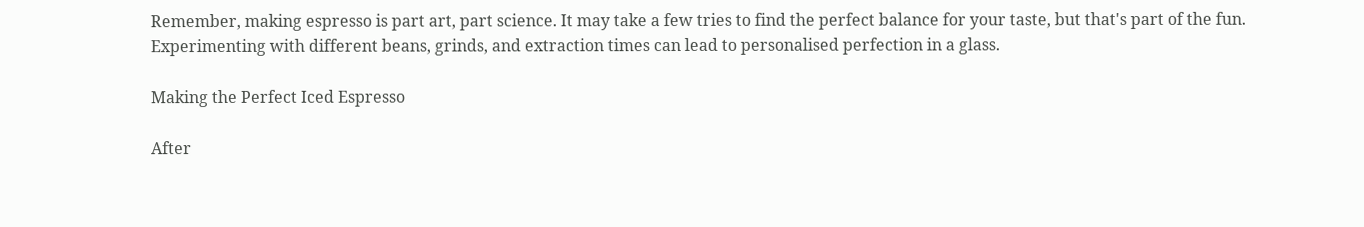Remember, making espresso is part art, part science. It may take a few tries to find the perfect balance for your taste, but that's part of the fun. Experimenting with different beans, grinds, and extraction times can lead to personalised perfection in a glass.

Making the Perfect Iced Espresso

After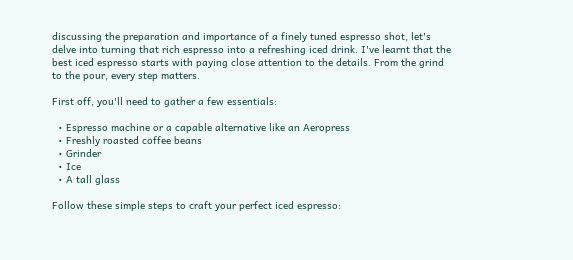discussing the preparation and importance of a finely tuned espresso shot, let's delve into turning that rich espresso into a refreshing iced drink. I've learnt that the best iced espresso starts with paying close attention to the details. From the grind to the pour, every step matters.

First off, you'll need to gather a few essentials:

  • Espresso machine or a capable alternative like an Aeropress
  • Freshly roasted coffee beans
  • Grinder
  • Ice
  • A tall glass

Follow these simple steps to craft your perfect iced espresso: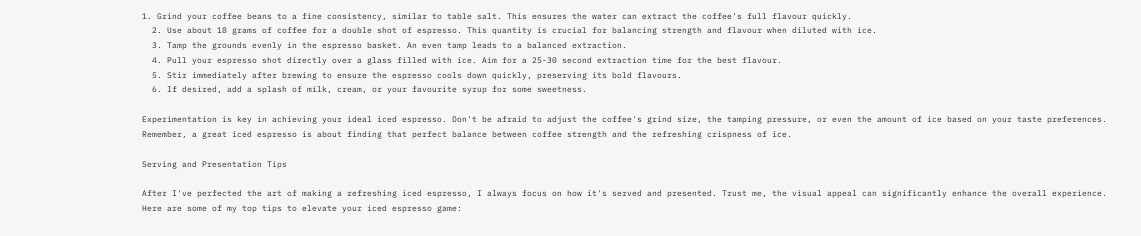1. Grind your coffee beans to a fine consistency, similar to table salt. This ensures the water can extract the coffee's full flavour quickly.
  2. Use about 18 grams of coffee for a double shot of espresso. This quantity is crucial for balancing strength and flavour when diluted with ice.
  3. Tamp the grounds evenly in the espresso basket. An even tamp leads to a balanced extraction.
  4. Pull your espresso shot directly over a glass filled with ice. Aim for a 25-30 second extraction time for the best flavour.
  5. Stir immediately after brewing to ensure the espresso cools down quickly, preserving its bold flavours.
  6. If desired, add a splash of milk, cream, or your favourite syrup for some sweetness.

Experimentation is key in achieving your ideal iced espresso. Don't be afraid to adjust the coffee's grind size, the tamping pressure, or even the amount of ice based on your taste preferences. Remember, a great iced espresso is about finding that perfect balance between coffee strength and the refreshing crispness of ice.

Serving and Presentation Tips

After I've perfected the art of making a refreshing iced espresso, I always focus on how it's served and presented. Trust me, the visual appeal can significantly enhance the overall experience. Here are some of my top tips to elevate your iced espresso game: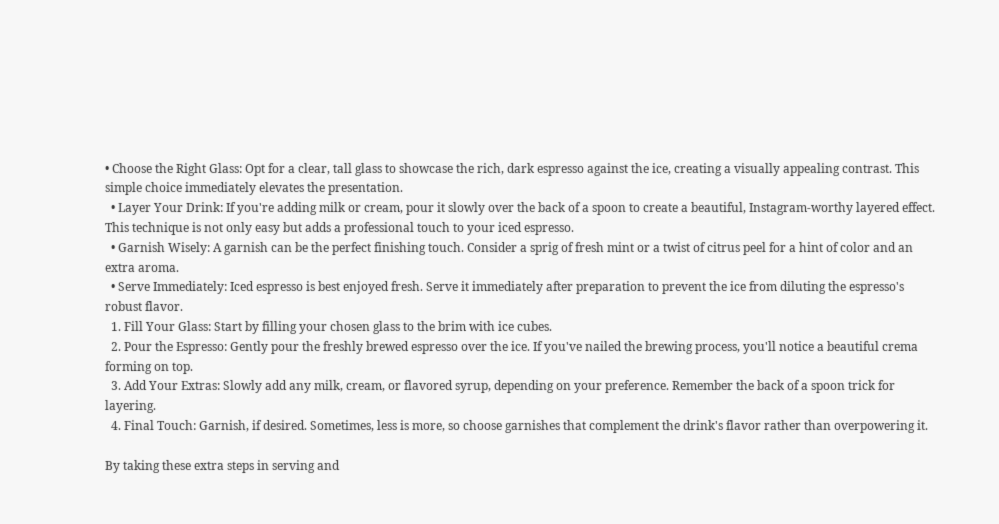• Choose the Right Glass: Opt for a clear, tall glass to showcase the rich, dark espresso against the ice, creating a visually appealing contrast. This simple choice immediately elevates the presentation.
  • Layer Your Drink: If you're adding milk or cream, pour it slowly over the back of a spoon to create a beautiful, Instagram-worthy layered effect. This technique is not only easy but adds a professional touch to your iced espresso.
  • Garnish Wisely: A garnish can be the perfect finishing touch. Consider a sprig of fresh mint or a twist of citrus peel for a hint of color and an extra aroma.
  • Serve Immediately: Iced espresso is best enjoyed fresh. Serve it immediately after preparation to prevent the ice from diluting the espresso's robust flavor.
  1. Fill Your Glass: Start by filling your chosen glass to the brim with ice cubes.
  2. Pour the Espresso: Gently pour the freshly brewed espresso over the ice. If you've nailed the brewing process, you'll notice a beautiful crema forming on top.
  3. Add Your Extras: Slowly add any milk, cream, or flavored syrup, depending on your preference. Remember the back of a spoon trick for layering.
  4. Final Touch: Garnish, if desired. Sometimes, less is more, so choose garnishes that complement the drink's flavor rather than overpowering it.

By taking these extra steps in serving and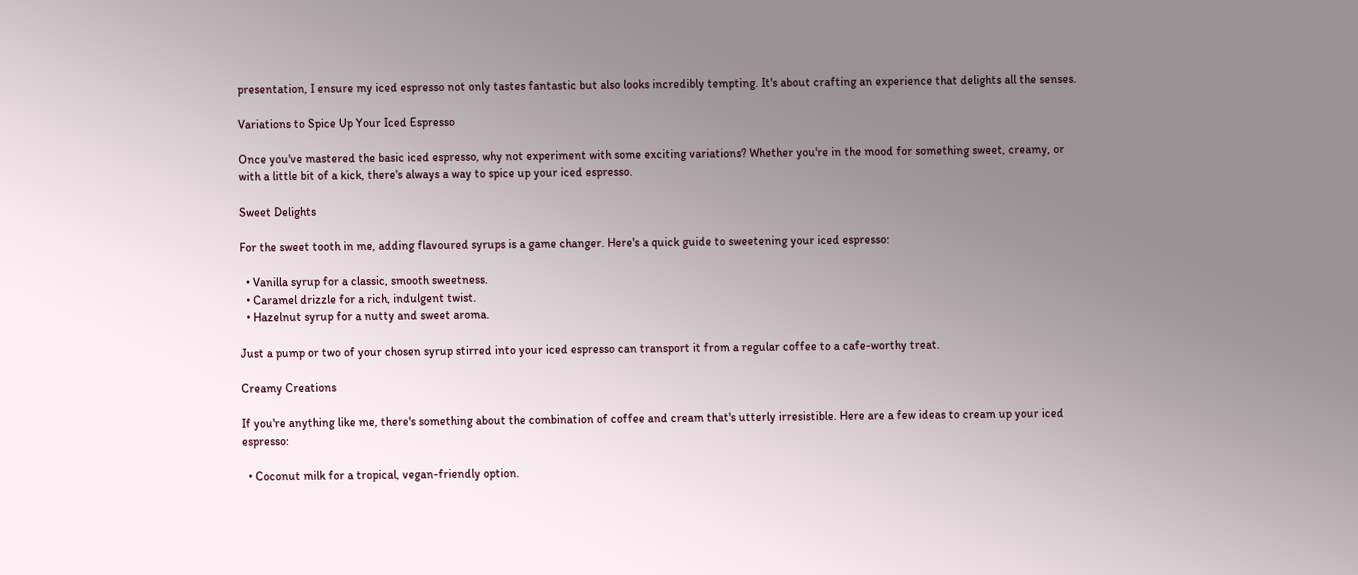presentation, I ensure my iced espresso not only tastes fantastic but also looks incredibly tempting. It's about crafting an experience that delights all the senses.

Variations to Spice Up Your Iced Espresso

Once you've mastered the basic iced espresso, why not experiment with some exciting variations? Whether you're in the mood for something sweet, creamy, or with a little bit of a kick, there's always a way to spice up your iced espresso.

Sweet Delights

For the sweet tooth in me, adding flavoured syrups is a game changer. Here's a quick guide to sweetening your iced espresso:

  • Vanilla syrup for a classic, smooth sweetness.
  • Caramel drizzle for a rich, indulgent twist.
  • Hazelnut syrup for a nutty and sweet aroma.

Just a pump or two of your chosen syrup stirred into your iced espresso can transport it from a regular coffee to a cafe-worthy treat.

Creamy Creations

If you're anything like me, there's something about the combination of coffee and cream that's utterly irresistible. Here are a few ideas to cream up your iced espresso:

  • Coconut milk for a tropical, vegan-friendly option.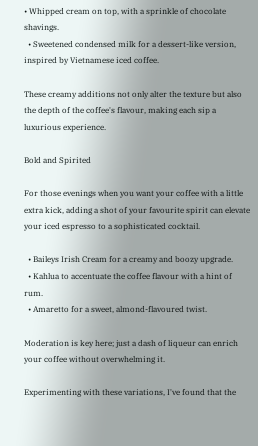• Whipped cream on top, with a sprinkle of chocolate shavings.
  • Sweetened condensed milk for a dessert-like version, inspired by Vietnamese iced coffee.

These creamy additions not only alter the texture but also the depth of the coffee's flavour, making each sip a luxurious experience.

Bold and Spirited

For those evenings when you want your coffee with a little extra kick, adding a shot of your favourite spirit can elevate your iced espresso to a sophisticated cocktail.

  • Baileys Irish Cream for a creamy and boozy upgrade.
  • Kahlua to accentuate the coffee flavour with a hint of rum.
  • Amaretto for a sweet, almond-flavoured twist.

Moderation is key here; just a dash of liqueur can enrich your coffee without overwhelming it.

Experimenting with these variations, I've found that the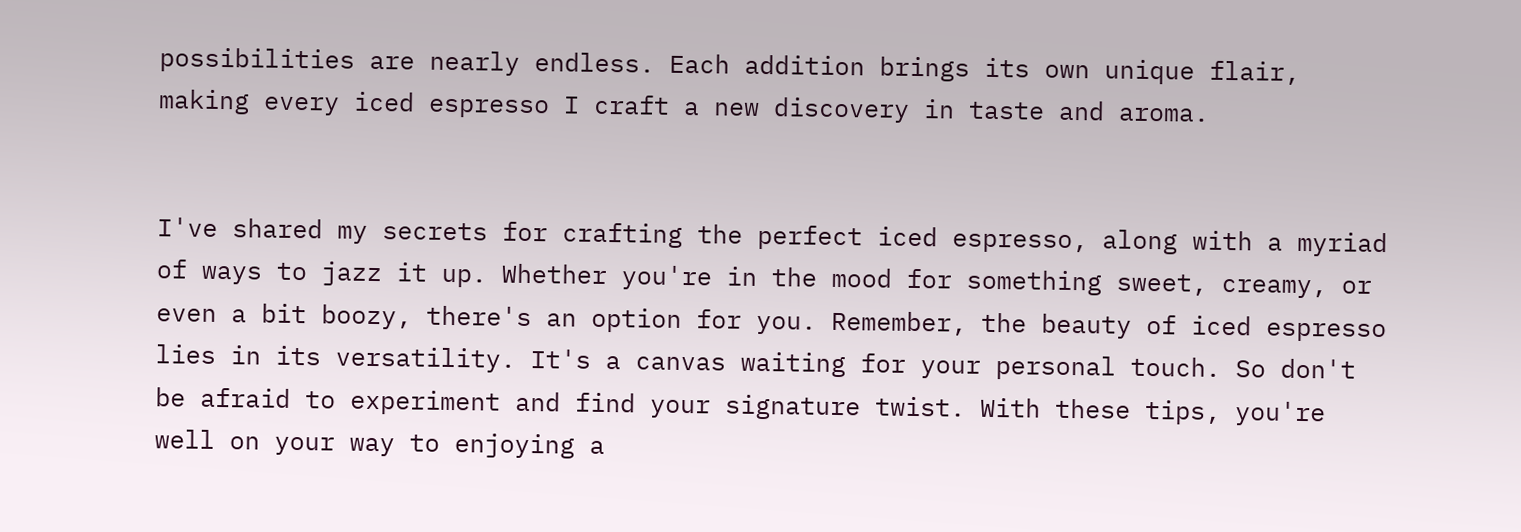possibilities are nearly endless. Each addition brings its own unique flair, making every iced espresso I craft a new discovery in taste and aroma.


I've shared my secrets for crafting the perfect iced espresso, along with a myriad of ways to jazz it up. Whether you're in the mood for something sweet, creamy, or even a bit boozy, there's an option for you. Remember, the beauty of iced espresso lies in its versatility. It's a canvas waiting for your personal touch. So don't be afraid to experiment and find your signature twist. With these tips, you're well on your way to enjoying a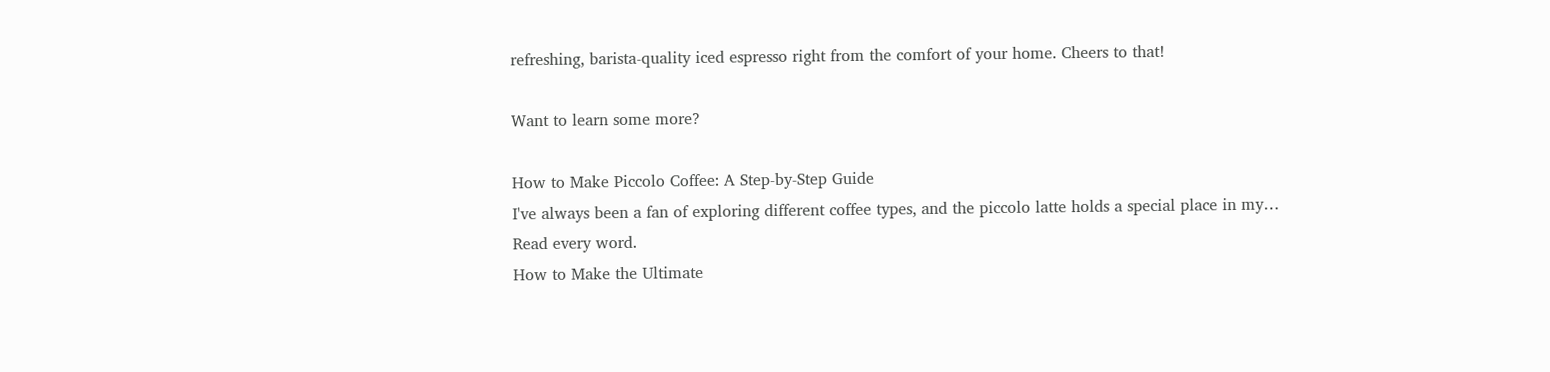refreshing, barista-quality iced espresso right from the comfort of your home. Cheers to that!

Want to learn some more?

How to Make Piccolo Coffee: A Step-by-Step Guide
I've always been a fan of exploring different coffee types, and the piccolo latte holds a special place in my…
Read every word.
How to Make the Ultimate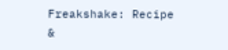Freakshake: Recipe &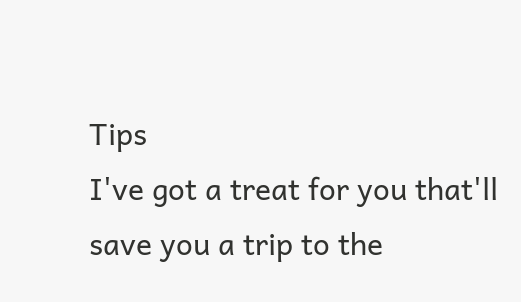Tips
I've got a treat for you that'll save you a trip to the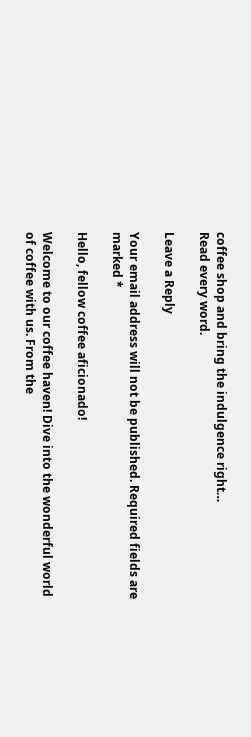coffee shop and bring the indulgence right…
Read every word.

Leave a Reply

Your email address will not be published. Required fields are marked *

Hello, fellow coffee aficionado!

Welcome to our coffee haven! Dive into the wonderful world of coffee with us. From the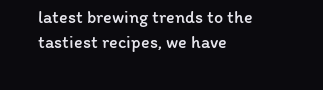latest brewing trends to the tastiest recipes, we have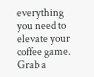everything you need to elevate your coffee game. Grab a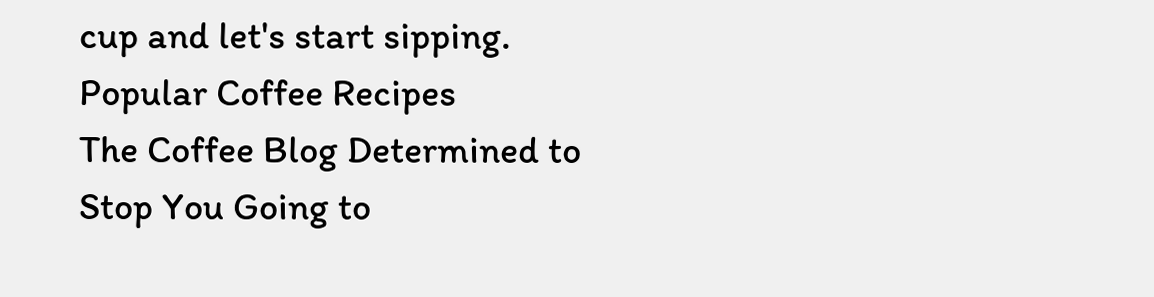cup and let's start sipping.
Popular Coffee Recipes
The Coffee Blog Determined to Stop You Going to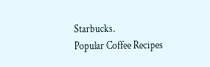Starbucks.
Popular Coffee Recipes